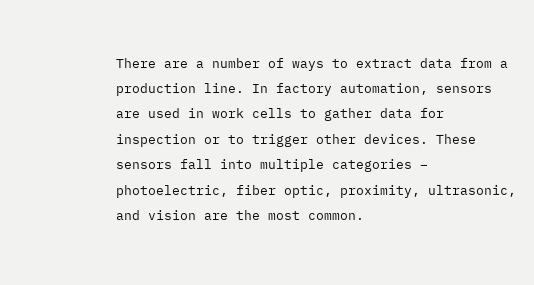There are a number of ways to extract data from a production line. In factory automation, sensors are used in work cells to gather data for inspection or to trigger other devices. These sensors fall into multiple categories – photoelectric, fiber optic, proximity, ultrasonic, and vision are the most common.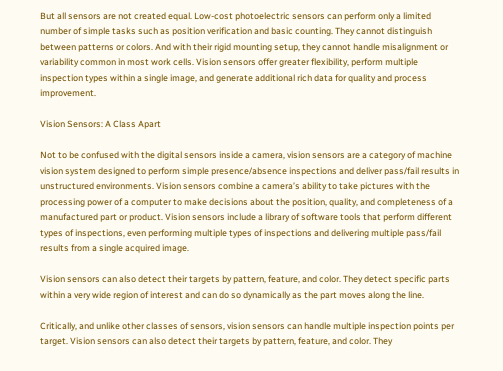But all sensors are not created equal. Low-cost photoelectric sensors can perform only a limited number of simple tasks such as position verification and basic counting. They cannot distinguish between patterns or colors. And with their rigid mounting setup, they cannot handle misalignment or variability common in most work cells. Vision sensors offer greater flexibility, perform multiple inspection types within a single image, and generate additional rich data for quality and process improvement.

Vision Sensors: A Class Apart

Not to be confused with the digital sensors inside a camera, vision sensors are a category of machine vision system designed to perform simple presence/absence inspections and deliver pass/fail results in unstructured environments. Vision sensors combine a camera’s ability to take pictures with the processing power of a computer to make decisions about the position, quality, and completeness of a manufactured part or product. Vision sensors include a library of software tools that perform different types of inspections, even performing multiple types of inspections and delivering multiple pass/fail results from a single acquired image.

Vision sensors can also detect their targets by pattern, feature, and color. They detect specific parts within a very wide region of interest and can do so dynamically as the part moves along the line.

Critically, and unlike other classes of sensors, vision sensors can handle multiple inspection points per target. Vision sensors can also detect their targets by pattern, feature, and color. They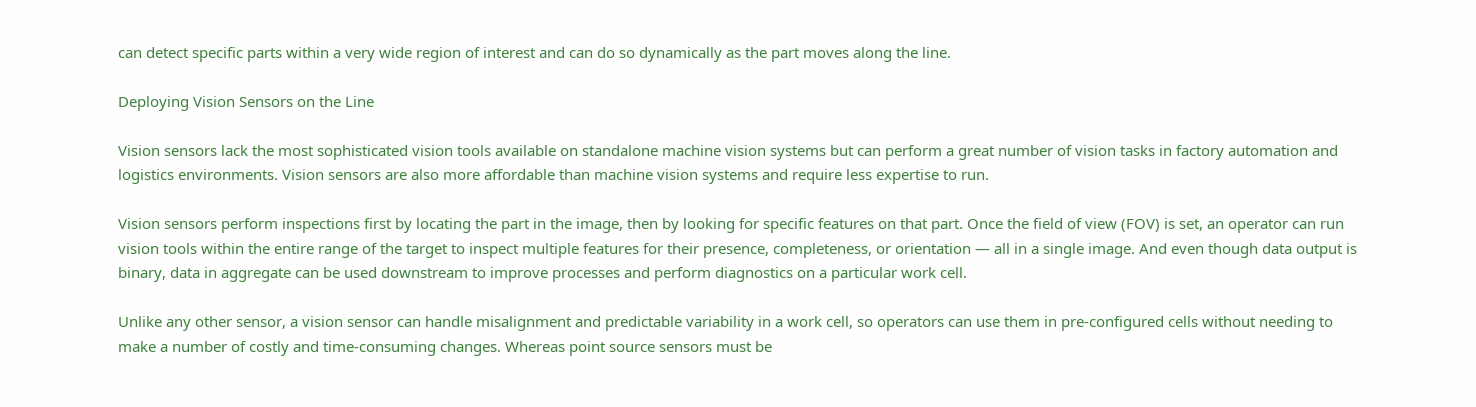can detect specific parts within a very wide region of interest and can do so dynamically as the part moves along the line.

Deploying Vision Sensors on the Line

Vision sensors lack the most sophisticated vision tools available on standalone machine vision systems but can perform a great number of vision tasks in factory automation and logistics environments. Vision sensors are also more affordable than machine vision systems and require less expertise to run.

Vision sensors perform inspections first by locating the part in the image, then by looking for specific features on that part. Once the field of view (FOV) is set, an operator can run vision tools within the entire range of the target to inspect multiple features for their presence, completeness, or orientation — all in a single image. And even though data output is binary, data in aggregate can be used downstream to improve processes and perform diagnostics on a particular work cell.

Unlike any other sensor, a vision sensor can handle misalignment and predictable variability in a work cell, so operators can use them in pre-configured cells without needing to make a number of costly and time-consuming changes. Whereas point source sensors must be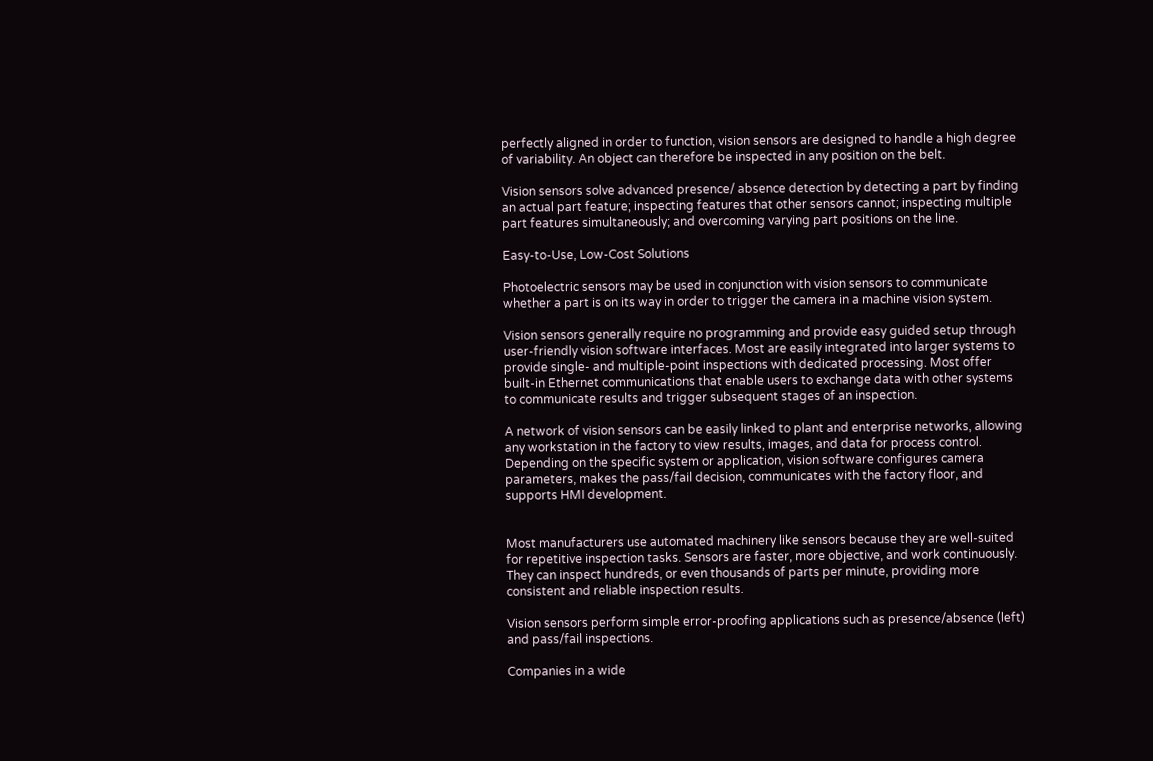perfectly aligned in order to function, vision sensors are designed to handle a high degree of variability. An object can therefore be inspected in any position on the belt.

Vision sensors solve advanced presence/ absence detection by detecting a part by finding an actual part feature; inspecting features that other sensors cannot; inspecting multiple part features simultaneously; and overcoming varying part positions on the line.

Easy-to-Use, Low-Cost Solutions

Photoelectric sensors may be used in conjunction with vision sensors to communicate whether a part is on its way in order to trigger the camera in a machine vision system.

Vision sensors generally require no programming and provide easy guided setup through user-friendly vision software interfaces. Most are easily integrated into larger systems to provide single- and multiple-point inspections with dedicated processing. Most offer built-in Ethernet communications that enable users to exchange data with other systems to communicate results and trigger subsequent stages of an inspection.

A network of vision sensors can be easily linked to plant and enterprise networks, allowing any workstation in the factory to view results, images, and data for process control. Depending on the specific system or application, vision software configures camera parameters, makes the pass/fail decision, communicates with the factory floor, and supports HMI development.


Most manufacturers use automated machinery like sensors because they are well-suited for repetitive inspection tasks. Sensors are faster, more objective, and work continuously. They can inspect hundreds, or even thousands of parts per minute, providing more consistent and reliable inspection results.

Vision sensors perform simple error-proofing applications such as presence/absence (left) and pass/fail inspections.

Companies in a wide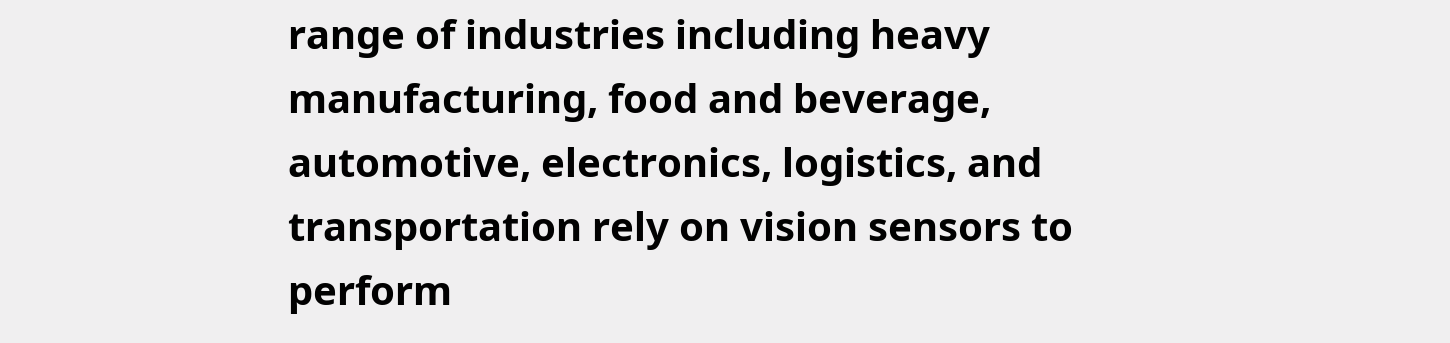range of industries including heavy manufacturing, food and beverage, automotive, electronics, logistics, and transportation rely on vision sensors to perform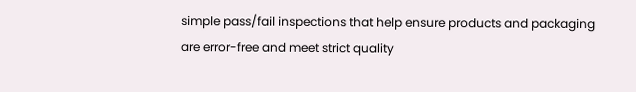simple pass/fail inspections that help ensure products and packaging are error-free and meet strict quality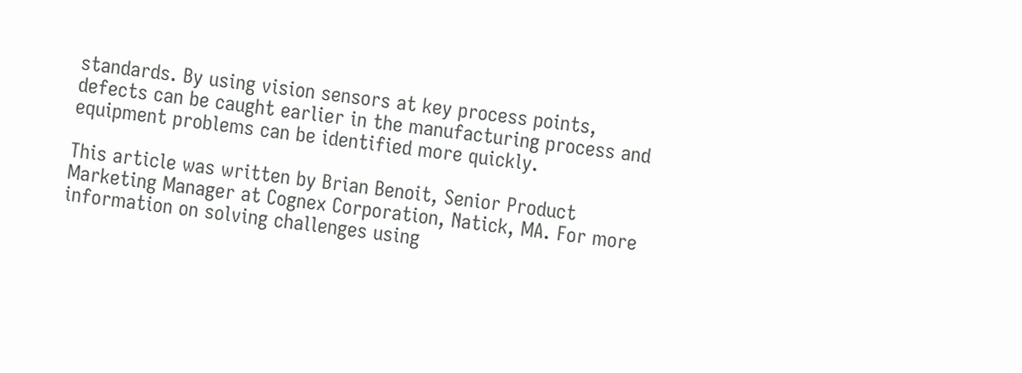standards. By using vision sensors at key process points, defects can be caught earlier in the manufacturing process and equipment problems can be identified more quickly.

This article was written by Brian Benoit, Senior Product Marketing Manager at Cognex Corporation, Natick, MA. For more information on solving challenges using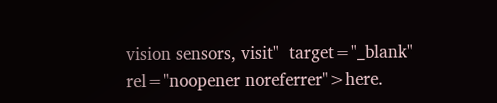vision sensors, visit"  target="_blank" rel="noopener noreferrer">here.